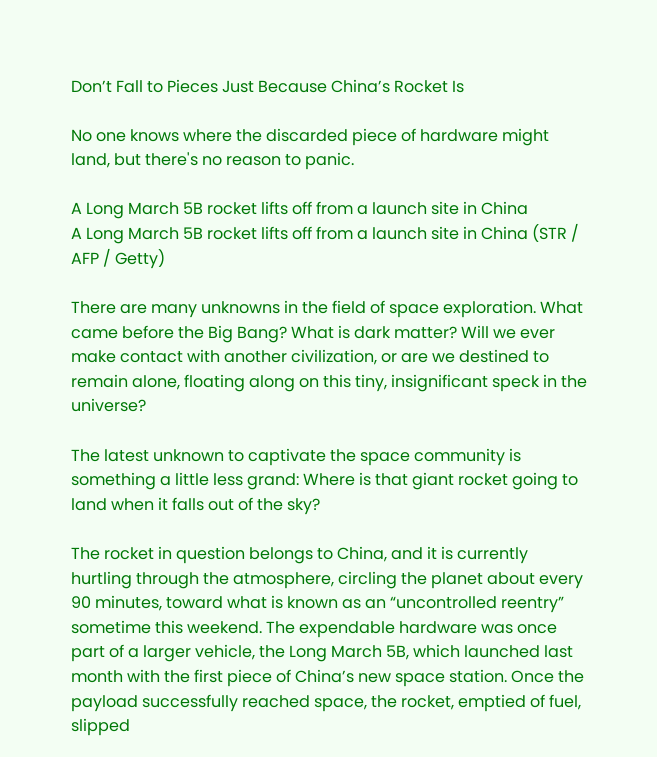Don’t Fall to Pieces Just Because China’s Rocket Is

No one knows where the discarded piece of hardware might land, but there's no reason to panic.

A Long March 5B rocket lifts off from a launch site in China
A Long March 5B rocket lifts off from a launch site in China (STR / AFP / Getty)

There are many unknowns in the field of space exploration. What came before the Big Bang? What is dark matter? Will we ever make contact with another civilization, or are we destined to remain alone, floating along on this tiny, insignificant speck in the universe?

The latest unknown to captivate the space community is something a little less grand: Where is that giant rocket going to land when it falls out of the sky?

The rocket in question belongs to China, and it is currently hurtling through the atmosphere, circling the planet about every 90 minutes, toward what is known as an “uncontrolled reentry” sometime this weekend. The expendable hardware was once part of a larger vehicle, the Long March 5B, which launched last month with the first piece of China’s new space station. Once the payload successfully reached space, the rocket, emptied of fuel, slipped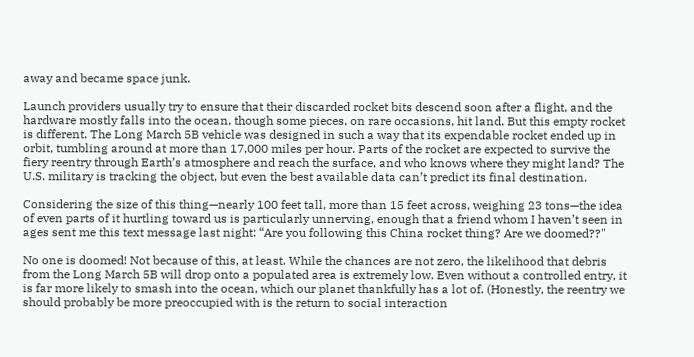away and became space junk.

Launch providers usually try to ensure that their discarded rocket bits descend soon after a flight, and the hardware mostly falls into the ocean, though some pieces, on rare occasions, hit land. But this empty rocket is different. The Long March 5B vehicle was designed in such a way that its expendable rocket ended up in orbit, tumbling around at more than 17,000 miles per hour. Parts of the rocket are expected to survive the fiery reentry through Earth’s atmosphere and reach the surface, and who knows where they might land? The U.S. military is tracking the object, but even the best available data can’t predict its final destination.

Considering the size of this thing—nearly 100 feet tall, more than 15 feet across, weighing 23 tons—the idea of even parts of it hurtling toward us is particularly unnerving, enough that a friend whom I haven’t seen in ages sent me this text message last night: “Are you following this China rocket thing? Are we doomed??"

No one is doomed! Not because of this, at least. While the chances are not zero, the likelihood that debris from the Long March 5B will drop onto a populated area is extremely low. Even without a controlled entry, it is far more likely to smash into the ocean, which our planet thankfully has a lot of. (Honestly, the reentry we should probably be more preoccupied with is the return to social interaction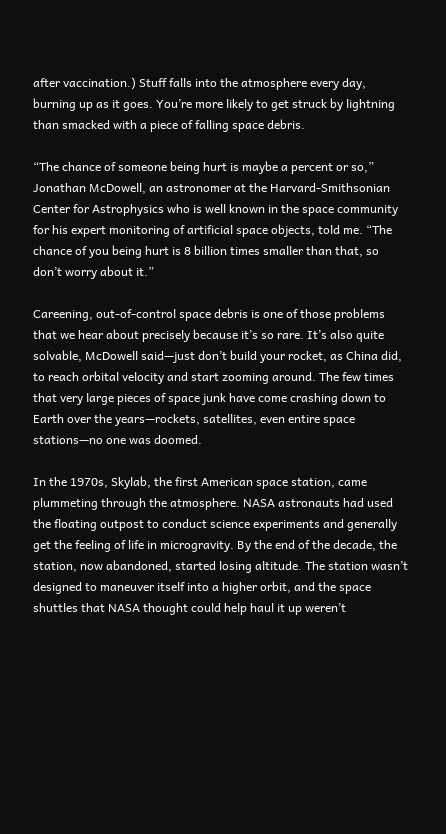after vaccination.) Stuff falls into the atmosphere every day, burning up as it goes. You’re more likely to get struck by lightning than smacked with a piece of falling space debris.

“The chance of someone being hurt is maybe a percent or so,” Jonathan McDowell, an astronomer at the Harvard-Smithsonian Center for Astrophysics who is well known in the space community for his expert monitoring of artificial space objects, told me. “The chance of you being hurt is 8 billion times smaller than that, so don’t worry about it.”

Careening, out-of-control space debris is one of those problems that we hear about precisely because it’s so rare. It’s also quite solvable, McDowell said—just don’t build your rocket, as China did, to reach orbital velocity and start zooming around. The few times that very large pieces of space junk have come crashing down to Earth over the years—rockets, satellites, even entire space stations—no one was doomed.

In the 1970s, Skylab, the first American space station, came plummeting through the atmosphere. NASA astronauts had used the floating outpost to conduct science experiments and generally get the feeling of life in microgravity. By the end of the decade, the station, now abandoned, started losing altitude. The station wasn’t designed to maneuver itself into a higher orbit, and the space shuttles that NASA thought could help haul it up weren’t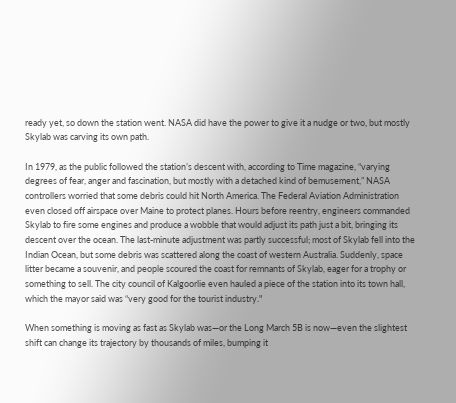ready yet, so down the station went. NASA did have the power to give it a nudge or two, but mostly Skylab was carving its own path.

In 1979, as the public followed the station’s descent with, according to Time magazine, “varying degrees of fear, anger and fascination, but mostly with a detached kind of bemusement,” NASA controllers worried that some debris could hit North America. The Federal Aviation Administration even closed off airspace over Maine to protect planes. Hours before reentry, engineers commanded Skylab to fire some engines and produce a wobble that would adjust its path just a bit, bringing its descent over the ocean. The last-minute adjustment was partly successful; most of Skylab fell into the Indian Ocean, but some debris was scattered along the coast of western Australia. Suddenly, space litter became a souvenir, and people scoured the coast for remnants of Skylab, eager for a trophy or something to sell. The city council of Kalgoorlie even hauled a piece of the station into its town hall, which the mayor said was “very good for the tourist industry."

When something is moving as fast as Skylab was—or the Long March 5B is now—even the slightest shift can change its trajectory by thousands of miles, bumping it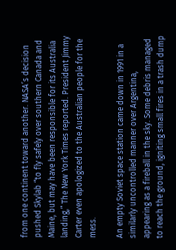from one continent toward another. NASA’s decision pushed Skylab “to fly safely over southern Canada and Maine, but may have been responsible for its Australia landing,” The New York Times reported. President Jimmy Carter even apologized to the Australian people for the mess.

An empty Soviet space station came down in 1991 in a similarly uncontrolled manner over Argentina, appearing as a fireball in the sky. Some debris managed to reach the ground, igniting small fires in a trash dump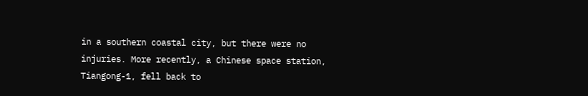in a southern coastal city, but there were no injuries. More recently, a Chinese space station, Tiangong-1, fell back to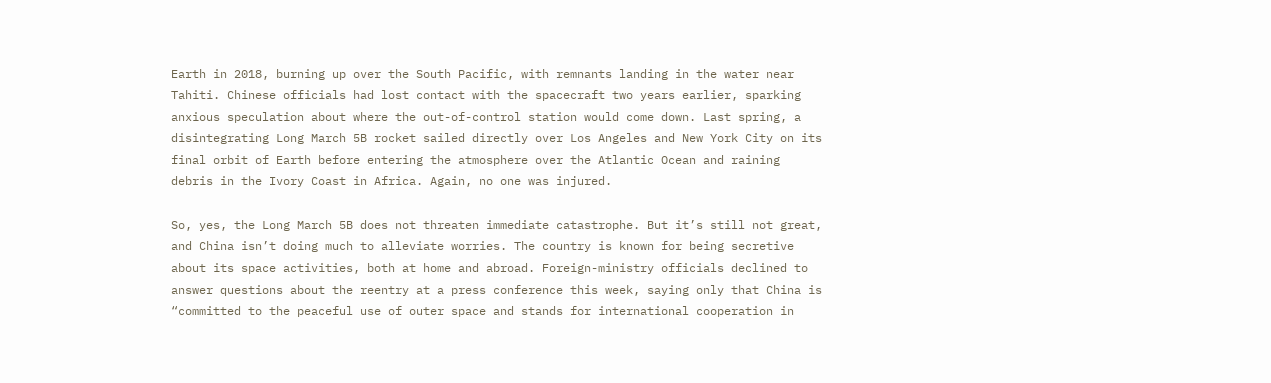Earth in 2018, burning up over the South Pacific, with remnants landing in the water near Tahiti. Chinese officials had lost contact with the spacecraft two years earlier, sparking anxious speculation about where the out-of-control station would come down. Last spring, a disintegrating Long March 5B rocket sailed directly over Los Angeles and New York City on its final orbit of Earth before entering the atmosphere over the Atlantic Ocean and raining debris in the Ivory Coast in Africa. Again, no one was injured.

So, yes, the Long March 5B does not threaten immediate catastrophe. But it’s still not great, and China isn’t doing much to alleviate worries. The country is known for being secretive about its space activities, both at home and abroad. Foreign-ministry officials declined to answer questions about the reentry at a press conference this week, saying only that China is “committed to the peaceful use of outer space and stands for international cooperation in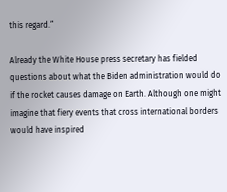this regard.”

Already the White House press secretary has fielded questions about what the Biden administration would do if the rocket causes damage on Earth. Although one might imagine that fiery events that cross international borders would have inspired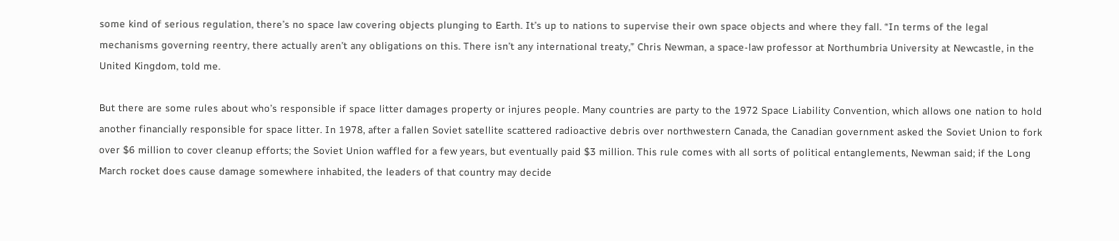some kind of serious regulation, there’s no space law covering objects plunging to Earth. It’s up to nations to supervise their own space objects and where they fall. “In terms of the legal mechanisms governing reentry, there actually aren’t any obligations on this. There isn’t any international treaty,” Chris Newman, a space-law professor at Northumbria University at Newcastle, in the United Kingdom, told me.

But there are some rules about who’s responsible if space litter damages property or injures people. Many countries are party to the 1972 Space Liability Convention, which allows one nation to hold another financially responsible for space litter. In 1978, after a fallen Soviet satellite scattered radioactive debris over northwestern Canada, the Canadian government asked the Soviet Union to fork over $6 million to cover cleanup efforts; the Soviet Union waffled for a few years, but eventually paid $3 million. This rule comes with all sorts of political entanglements, Newman said; if the Long March rocket does cause damage somewhere inhabited, the leaders of that country may decide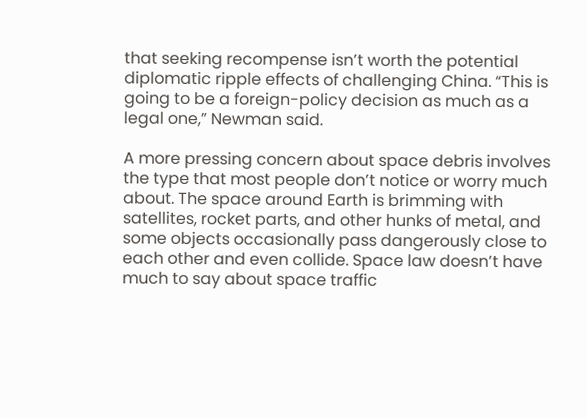that seeking recompense isn’t worth the potential diplomatic ripple effects of challenging China. “This is going to be a foreign-policy decision as much as a legal one,” Newman said.

A more pressing concern about space debris involves the type that most people don’t notice or worry much about. The space around Earth is brimming with satellites, rocket parts, and other hunks of metal, and some objects occasionally pass dangerously close to each other and even collide. Space law doesn’t have much to say about space traffic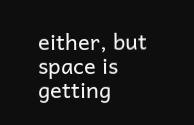either, but space is getting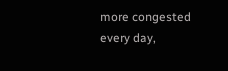more congested every day,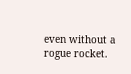even without a rogue rocket.